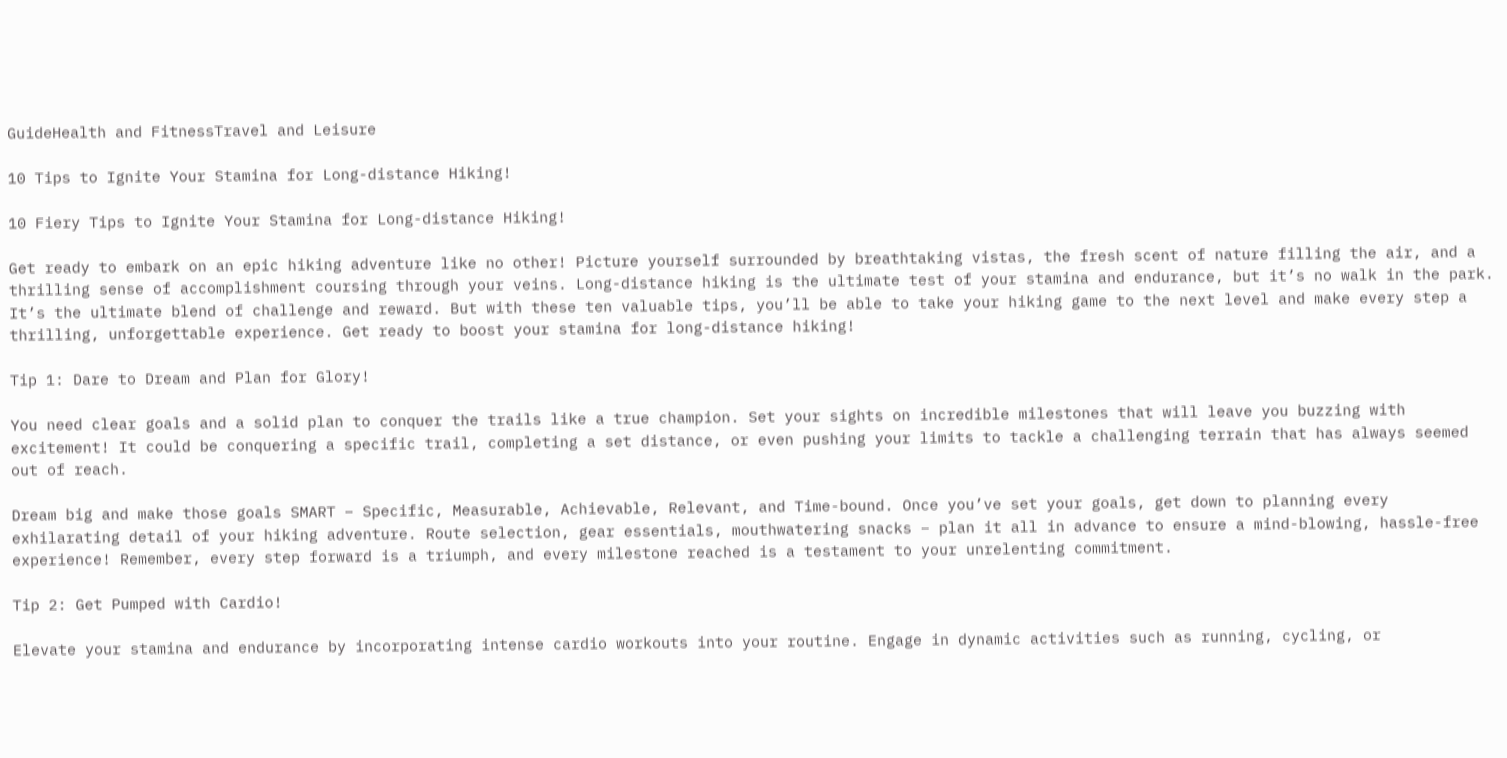GuideHealth and FitnessTravel and Leisure

10 Tips to Ignite Your Stamina for Long-distance Hiking!

10 Fiery Tips to Ignite Your Stamina for Long-distance Hiking!

Get ready to embark on an epic hiking adventure like no other! Picture yourself surrounded by breathtaking vistas, the fresh scent of nature filling the air, and a thrilling sense of accomplishment coursing through your veins. Long-distance hiking is the ultimate test of your stamina and endurance, but it’s no walk in the park. It’s the ultimate blend of challenge and reward. But with these ten valuable tips, you’ll be able to take your hiking game to the next level and make every step a thrilling, unforgettable experience. Get ready to boost your stamina for long-distance hiking!

Tip 1: Dare to Dream and Plan for Glory!

You need clear goals and a solid plan to conquer the trails like a true champion. Set your sights on incredible milestones that will leave you buzzing with excitement! It could be conquering a specific trail, completing a set distance, or even pushing your limits to tackle a challenging terrain that has always seemed out of reach.

Dream big and make those goals SMART – Specific, Measurable, Achievable, Relevant, and Time-bound. Once you’ve set your goals, get down to planning every exhilarating detail of your hiking adventure. Route selection, gear essentials, mouthwatering snacks – plan it all in advance to ensure a mind-blowing, hassle-free experience! Remember, every step forward is a triumph, and every milestone reached is a testament to your unrelenting commitment.

Tip 2: Get Pumped with Cardio!

Elevate your stamina and endurance by incorporating intense cardio workouts into your routine. Engage in dynamic activities such as running, cycling, or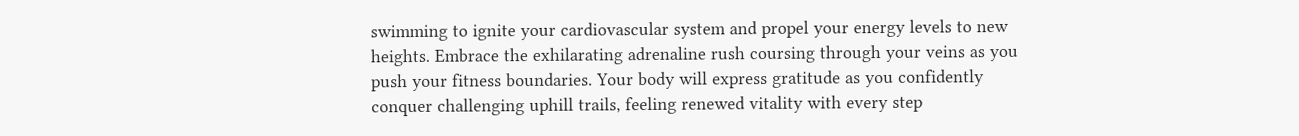swimming to ignite your cardiovascular system and propel your energy levels to new heights. Embrace the exhilarating adrenaline rush coursing through your veins as you push your fitness boundaries. Your body will express gratitude as you confidently conquer challenging uphill trails, feeling renewed vitality with every step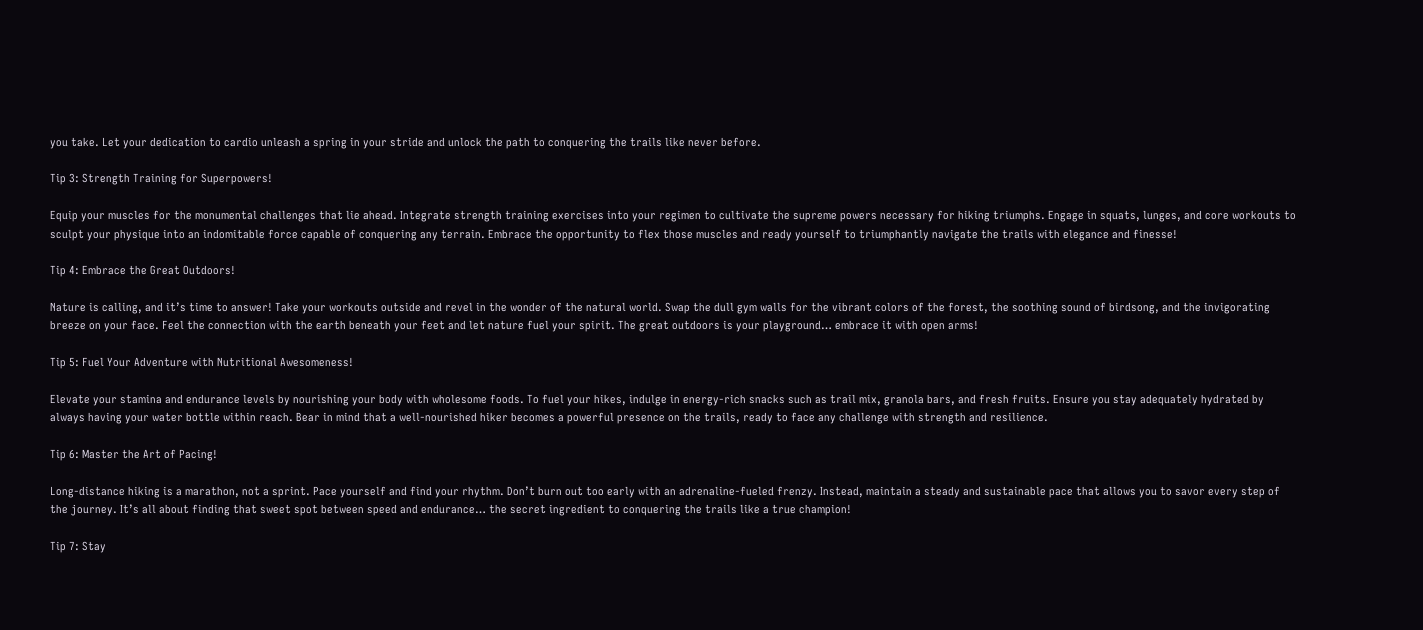you take. Let your dedication to cardio unleash a spring in your stride and unlock the path to conquering the trails like never before.

Tip 3: Strength Training for Superpowers!

Equip your muscles for the monumental challenges that lie ahead. Integrate strength training exercises into your regimen to cultivate the supreme powers necessary for hiking triumphs. Engage in squats, lunges, and core workouts to sculpt your physique into an indomitable force capable of conquering any terrain. Embrace the opportunity to flex those muscles and ready yourself to triumphantly navigate the trails with elegance and finesse!

Tip 4: Embrace the Great Outdoors!

Nature is calling, and it’s time to answer! Take your workouts outside and revel in the wonder of the natural world. Swap the dull gym walls for the vibrant colors of the forest, the soothing sound of birdsong, and the invigorating breeze on your face. Feel the connection with the earth beneath your feet and let nature fuel your spirit. The great outdoors is your playground… embrace it with open arms!

Tip 5: Fuel Your Adventure with Nutritional Awesomeness!

Elevate your stamina and endurance levels by nourishing your body with wholesome foods. To fuel your hikes, indulge in energy-rich snacks such as trail mix, granola bars, and fresh fruits. Ensure you stay adequately hydrated by always having your water bottle within reach. Bear in mind that a well-nourished hiker becomes a powerful presence on the trails, ready to face any challenge with strength and resilience.

Tip 6: Master the Art of Pacing!

Long-distance hiking is a marathon, not a sprint. Pace yourself and find your rhythm. Don’t burn out too early with an adrenaline-fueled frenzy. Instead, maintain a steady and sustainable pace that allows you to savor every step of the journey. It’s all about finding that sweet spot between speed and endurance… the secret ingredient to conquering the trails like a true champion!

Tip 7: Stay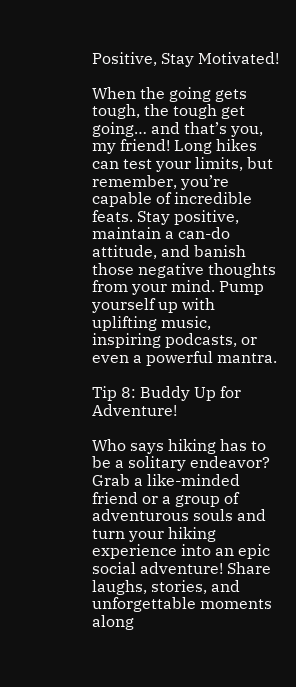Positive, Stay Motivated!

When the going gets tough, the tough get going… and that’s you, my friend! Long hikes can test your limits, but remember, you’re capable of incredible feats. Stay positive, maintain a can-do attitude, and banish those negative thoughts from your mind. Pump yourself up with uplifting music, inspiring podcasts, or even a powerful mantra.

Tip 8: Buddy Up for Adventure!

Who says hiking has to be a solitary endeavor? Grab a like-minded friend or a group of adventurous souls and turn your hiking experience into an epic social adventure! Share laughs, stories, and unforgettable moments along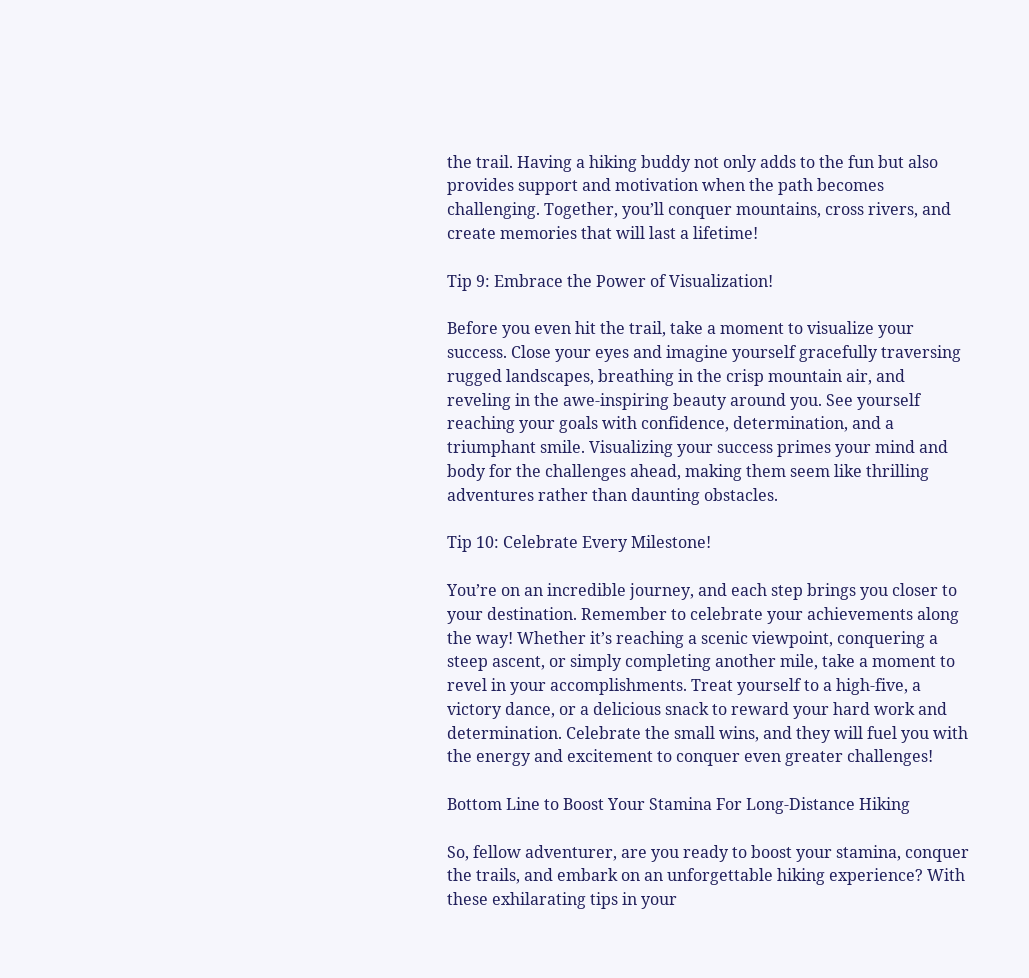the trail. Having a hiking buddy not only adds to the fun but also provides support and motivation when the path becomes challenging. Together, you’ll conquer mountains, cross rivers, and create memories that will last a lifetime!

Tip 9: Embrace the Power of Visualization!

Before you even hit the trail, take a moment to visualize your success. Close your eyes and imagine yourself gracefully traversing rugged landscapes, breathing in the crisp mountain air, and reveling in the awe-inspiring beauty around you. See yourself reaching your goals with confidence, determination, and a triumphant smile. Visualizing your success primes your mind and body for the challenges ahead, making them seem like thrilling adventures rather than daunting obstacles.

Tip 10: Celebrate Every Milestone!

You’re on an incredible journey, and each step brings you closer to your destination. Remember to celebrate your achievements along the way! Whether it’s reaching a scenic viewpoint, conquering a steep ascent, or simply completing another mile, take a moment to revel in your accomplishments. Treat yourself to a high-five, a victory dance, or a delicious snack to reward your hard work and determination. Celebrate the small wins, and they will fuel you with the energy and excitement to conquer even greater challenges!

Bottom Line to Boost Your Stamina For Long-Distance Hiking

So, fellow adventurer, are you ready to boost your stamina, conquer the trails, and embark on an unforgettable hiking experience? With these exhilarating tips in your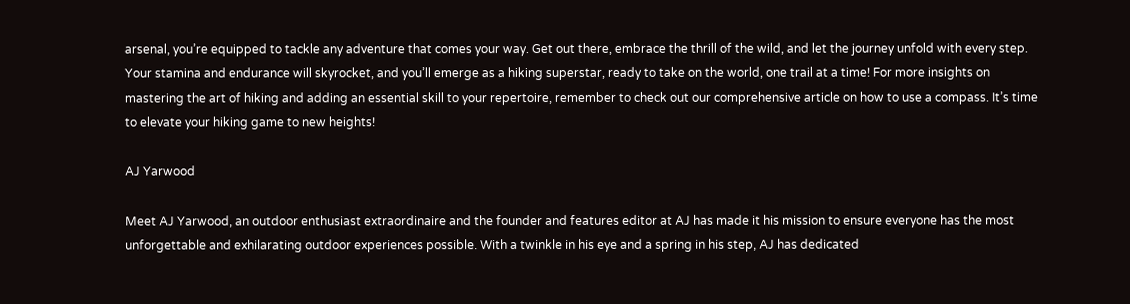arsenal, you’re equipped to tackle any adventure that comes your way. Get out there, embrace the thrill of the wild, and let the journey unfold with every step. Your stamina and endurance will skyrocket, and you’ll emerge as a hiking superstar, ready to take on the world, one trail at a time! For more insights on mastering the art of hiking and adding an essential skill to your repertoire, remember to check out our comprehensive article on how to use a compass. It’s time to elevate your hiking game to new heights!

AJ Yarwood

Meet AJ Yarwood, an outdoor enthusiast extraordinaire and the founder and features editor at AJ has made it his mission to ensure everyone has the most unforgettable and exhilarating outdoor experiences possible. With a twinkle in his eye and a spring in his step, AJ has dedicated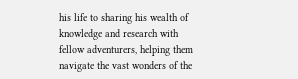his life to sharing his wealth of knowledge and research with fellow adventurers, helping them navigate the vast wonders of the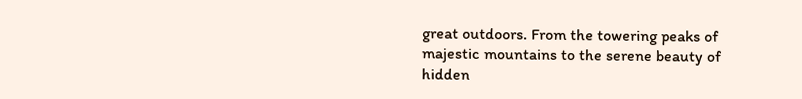great outdoors. From the towering peaks of majestic mountains to the serene beauty of hidden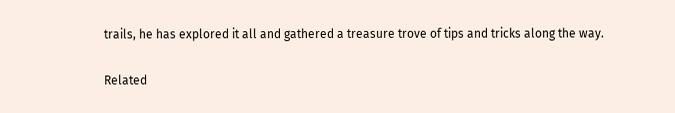trails, he has explored it all and gathered a treasure trove of tips and tricks along the way.

Related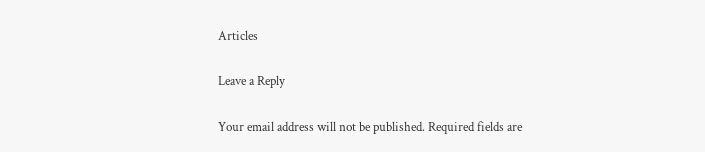Articles

Leave a Reply

Your email address will not be published. Required fields are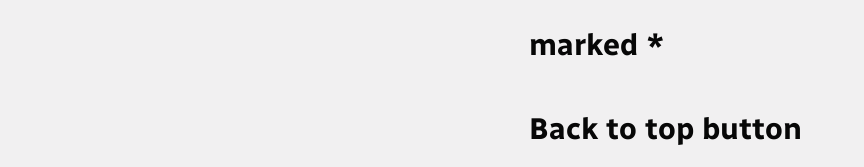marked *

Back to top button